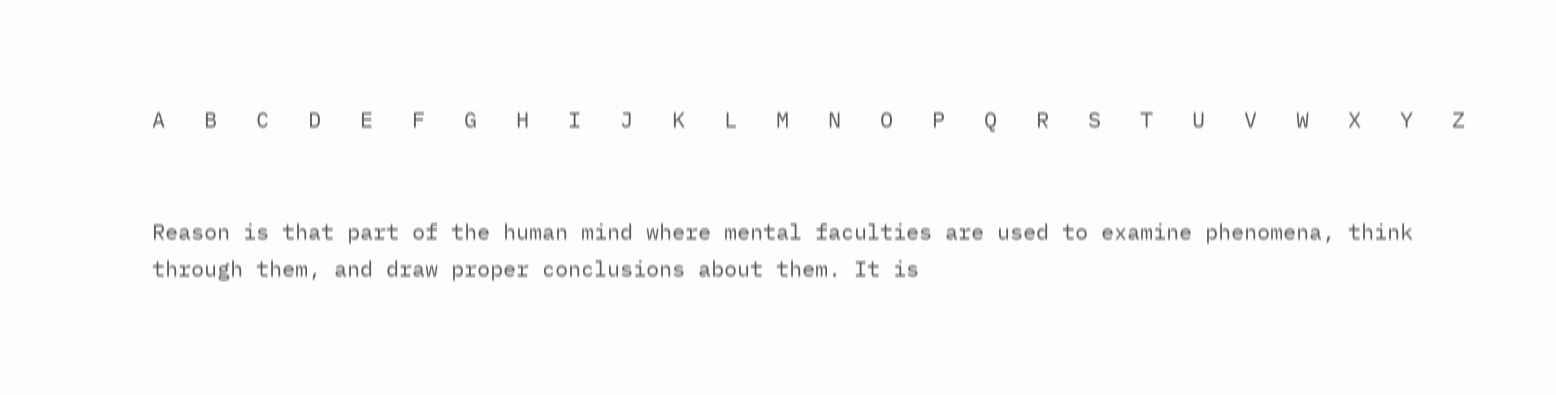A   B   C   D   E   F   G   H   I   J   K   L   M   N   O   P   Q   R   S   T   U   V   W   X   Y   Z


Reason is that part of the human mind where mental faculties are used to examine phenomena, think through them, and draw proper conclusions about them. It is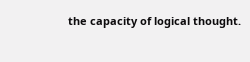the capacity of logical thought.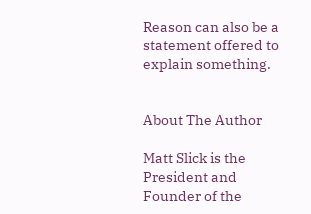Reason can also be a statement offered to explain something.


About The Author

Matt Slick is the President and Founder of the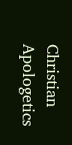Christian Apologetics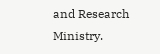and Research Ministry.